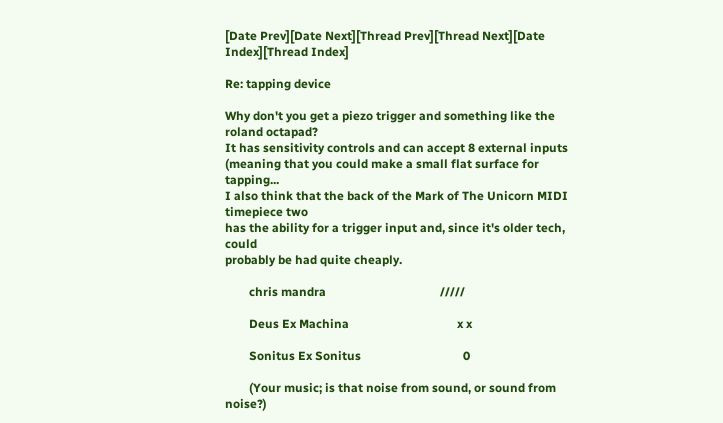[Date Prev][Date Next][Thread Prev][Thread Next][Date Index][Thread Index]

Re: tapping device

Why don't you get a piezo trigger and something like the roland octapad?
It has sensitivity controls and can accept 8 external inputs
(meaning that you could make a small flat surface for tapping...
I also think that the back of the Mark of The Unicorn MIDI timepiece two
has the ability for a trigger input and, since it's older tech, could
probably be had quite cheaply.

        chris mandra                                      /////

        Deus Ex Machina                                    x x

        Sonitus Ex Sonitus                                  0

        (Your music; is that noise from sound, or sound from noise?)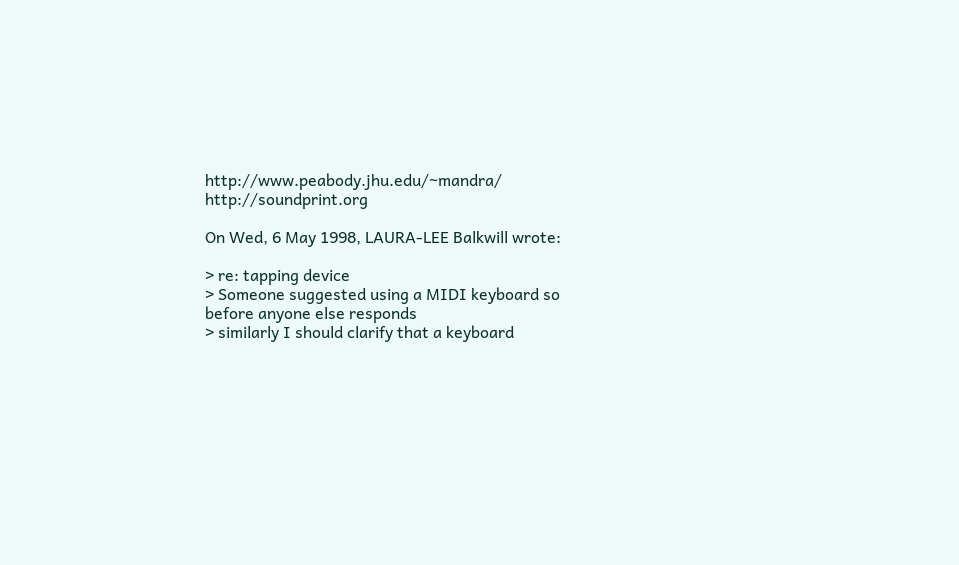http://www.peabody.jhu.edu/~mandra/        http://soundprint.org

On Wed, 6 May 1998, LAURA-LEE Balkwill wrote:

> re: tapping device
> Someone suggested using a MIDI keyboard so before anyone else responds
> similarly I should clarify that a keyboard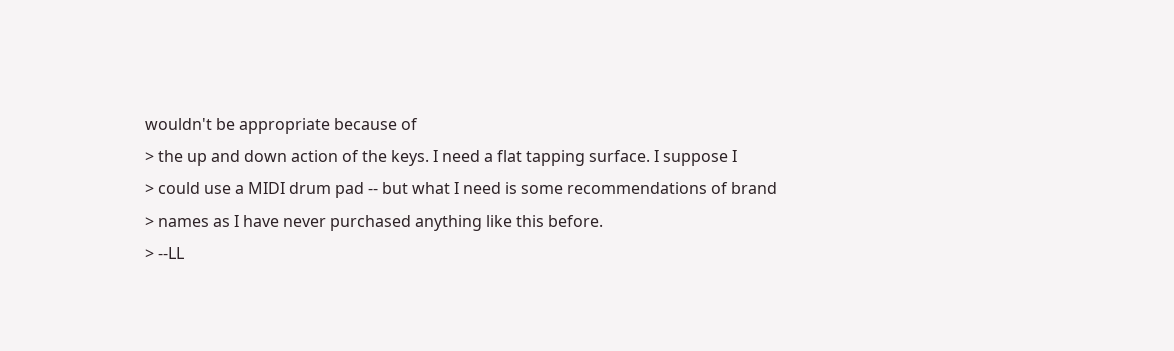wouldn't be appropriate because of
> the up and down action of the keys. I need a flat tapping surface. I suppose I
> could use a MIDI drum pad -- but what I need is some recommendations of brand
> names as I have never purchased anything like this before.
> --LL